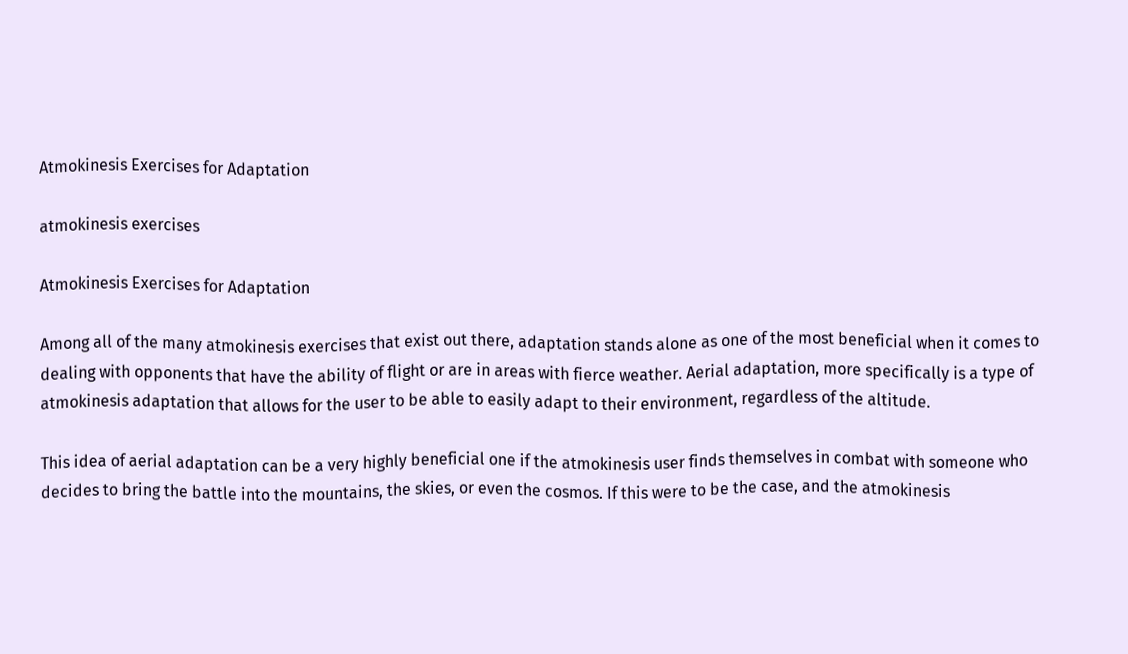Atmokinesis Exercises for Adaptation

atmokinesis exercises

Atmokinesis Exercises for Adaptation

Among all of the many atmokinesis exercises that exist out there, adaptation stands alone as one of the most beneficial when it comes to dealing with opponents that have the ability of flight or are in areas with fierce weather. Aerial adaptation, more specifically is a type of atmokinesis adaptation that allows for the user to be able to easily adapt to their environment, regardless of the altitude.

This idea of aerial adaptation can be a very highly beneficial one if the atmokinesis user finds themselves in combat with someone who decides to bring the battle into the mountains, the skies, or even the cosmos. If this were to be the case, and the atmokinesis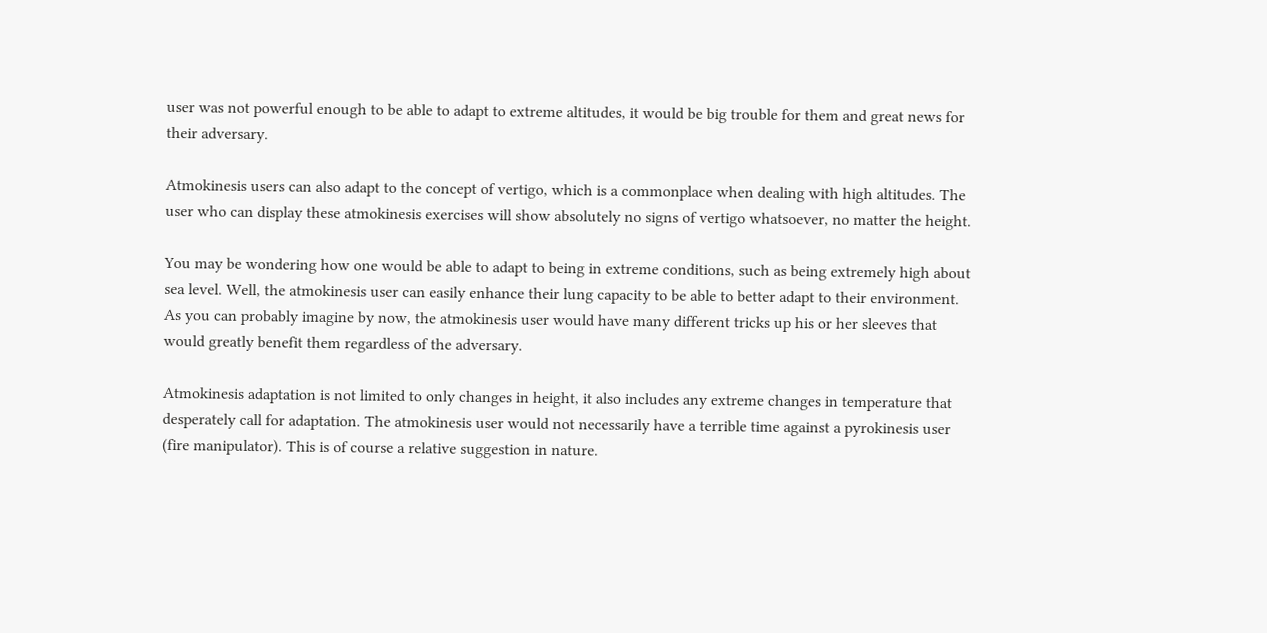user was not powerful enough to be able to adapt to extreme altitudes, it would be big trouble for them and great news for their adversary.

Atmokinesis users can also adapt to the concept of vertigo, which is a commonplace when dealing with high altitudes. The user who can display these atmokinesis exercises will show absolutely no signs of vertigo whatsoever, no matter the height.

You may be wondering how one would be able to adapt to being in extreme conditions, such as being extremely high about sea level. Well, the atmokinesis user can easily enhance their lung capacity to be able to better adapt to their environment. As you can probably imagine by now, the atmokinesis user would have many different tricks up his or her sleeves that would greatly benefit them regardless of the adversary.

Atmokinesis adaptation is not limited to only changes in height, it also includes any extreme changes in temperature that desperately call for adaptation. The atmokinesis user would not necessarily have a terrible time against a pyrokinesis user (fire manipulator). This is of course a relative suggestion in nature.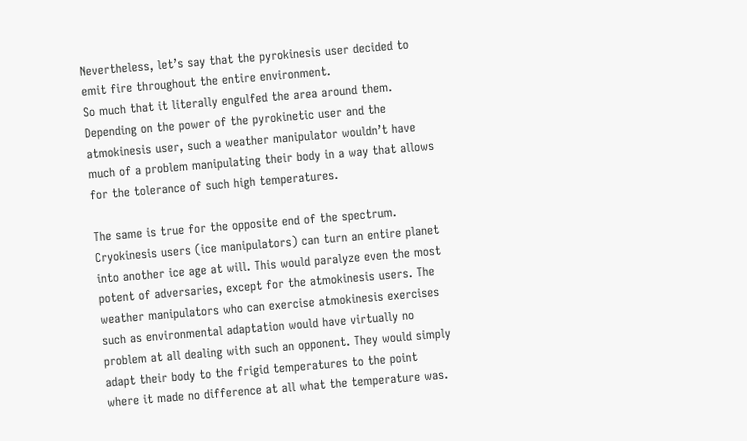Nevertheless, let’s say that the pyrokinesis user decided to emit fire throughout the entire environment.
So much that it literally engulfed the area around them. Depending on the power of the pyrokinetic user and the atmokinesis user, such a weather manipulator wouldn’t have much of a problem manipulating their body in a way that allows for the tolerance of such high temperatures.

The same is true for the opposite end of the spectrum. Cryokinesis users (ice manipulators) can turn an entire planet into another ice age at will. This would paralyze even the most potent of adversaries, except for the atmokinesis users. The weather manipulators who can exercise atmokinesis exercises such as environmental adaptation would have virtually no problem at all dealing with such an opponent. They would simply adapt their body to the frigid temperatures to the point where it made no difference at all what the temperature was.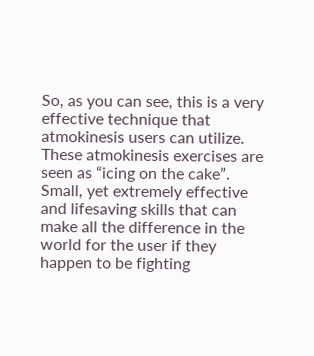So, as you can see, this is a very effective technique that atmokinesis users can utilize. These atmokinesis exercises are seen as “icing on the cake”. Small, yet extremely effective and lifesaving skills that can make all the difference in the world for the user if they happen to be fighting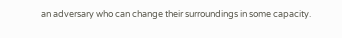an adversary who can change their surroundings in some capacity.